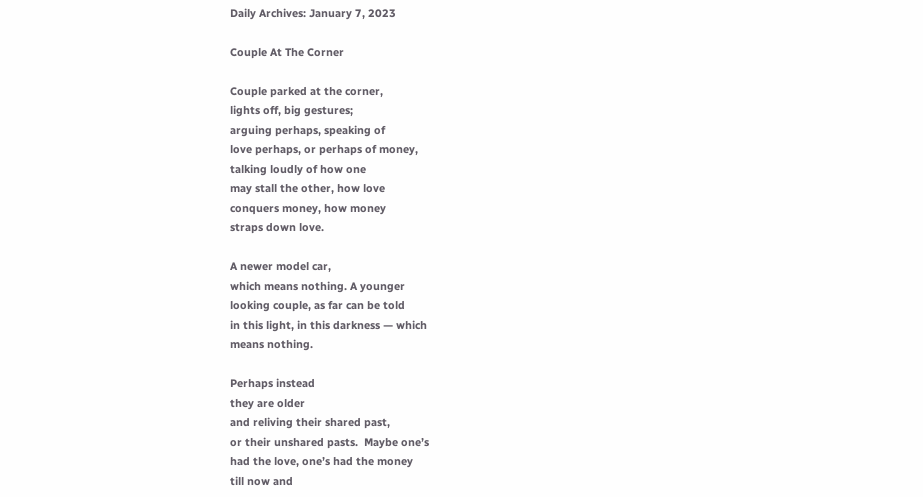Daily Archives: January 7, 2023

Couple At The Corner

Couple parked at the corner,
lights off, big gestures;
arguing perhaps, speaking of
love perhaps, or perhaps of money,
talking loudly of how one
may stall the other, how love
conquers money, how money
straps down love.

A newer model car,
which means nothing. A younger
looking couple, as far can be told
in this light, in this darkness — which
means nothing.

Perhaps instead
they are older
and reliving their shared past,
or their unshared pasts.  Maybe one’s
had the love, one’s had the money
till now and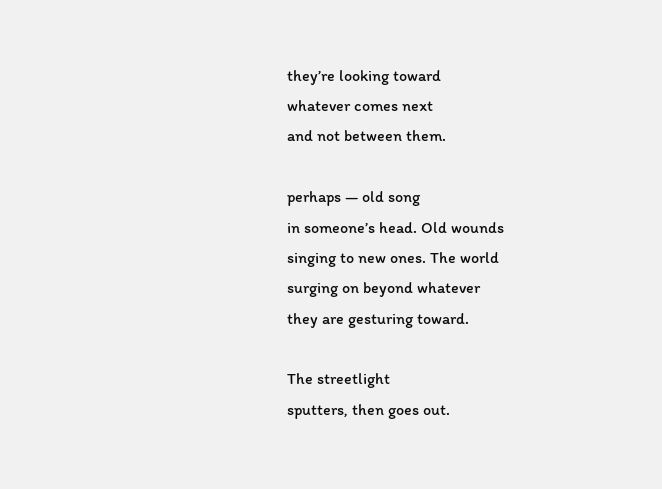they’re looking toward
whatever comes next
and not between them.

perhaps — old song
in someone’s head. Old wounds
singing to new ones. The world
surging on beyond whatever
they are gesturing toward.

The streetlight
sputters, then goes out.